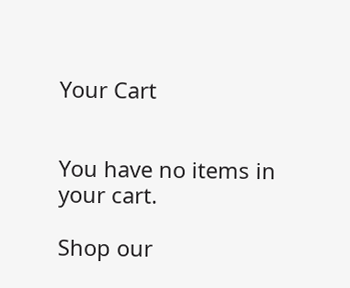Your Cart


You have no items in your cart.

Shop our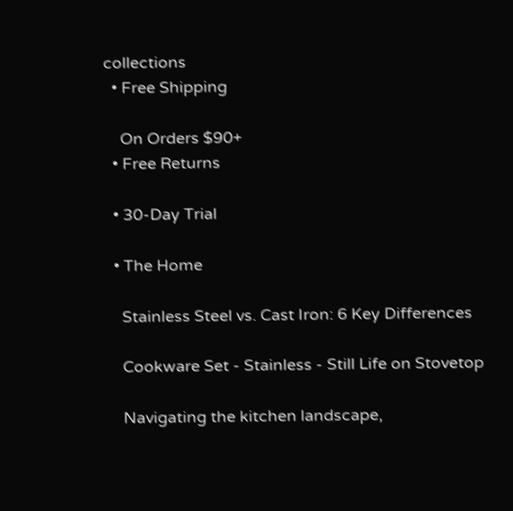collections
  • Free Shipping

    On Orders $90+
  • Free Returns

  • 30-Day Trial

  • The Home

    Stainless Steel vs. Cast Iron: 6 Key Differences

    Cookware Set - Stainless - Still Life on Stovetop

    Navigating the kitchen landscape,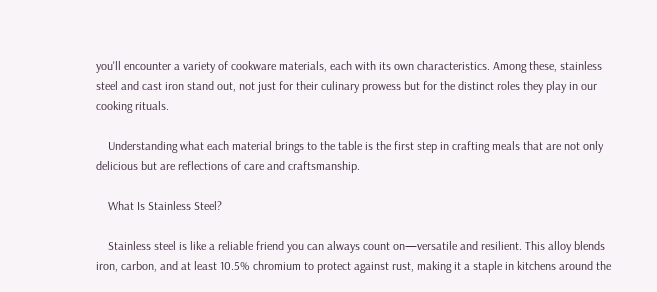you'll encounter a variety of cookware materials, each with its own characteristics. Among these, stainless steel and cast iron stand out, not just for their culinary prowess but for the distinct roles they play in our cooking rituals.

    Understanding what each material brings to the table is the first step in crafting meals that are not only delicious but are reflections of care and craftsmanship.

    What Is Stainless Steel?

    Stainless steel is like a reliable friend you can always count on—versatile and resilient. This alloy blends iron, carbon, and at least 10.5% chromium to protect against rust, making it a staple in kitchens around the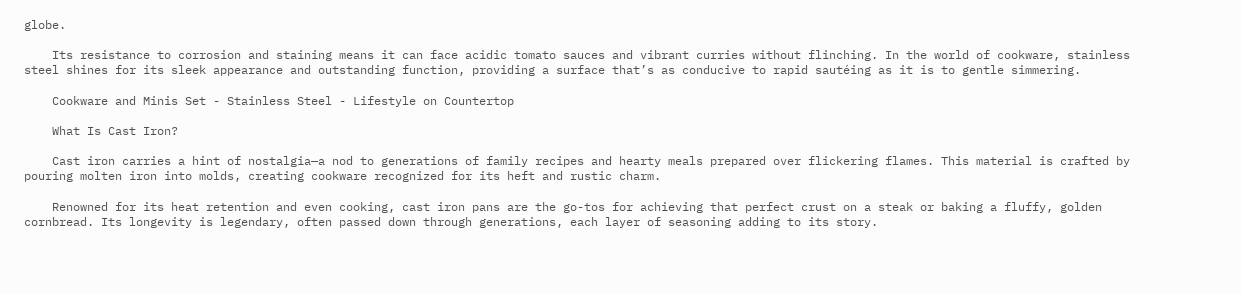globe.

    Its resistance to corrosion and staining means it can face acidic tomato sauces and vibrant curries without flinching. In the world of cookware, stainless steel shines for its sleek appearance and outstanding function, providing a surface that’s as conducive to rapid sautéing as it is to gentle simmering.

    Cookware and Minis Set - Stainless Steel - Lifestyle on Countertop

    What Is Cast Iron?

    Cast iron carries a hint of nostalgia—a nod to generations of family recipes and hearty meals prepared over flickering flames. This material is crafted by pouring molten iron into molds, creating cookware recognized for its heft and rustic charm.

    Renowned for its heat retention and even cooking, cast iron pans are the go-tos for achieving that perfect crust on a steak or baking a fluffy, golden cornbread. Its longevity is legendary, often passed down through generations, each layer of seasoning adding to its story.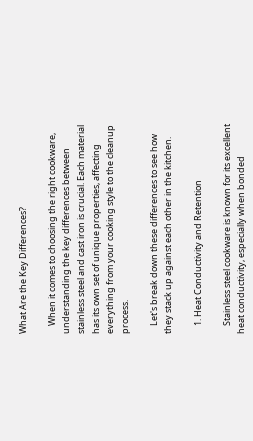What Are the Key Differences?

    When it comes to choosing the right cookware, understanding the key differences between stainless steel and cast iron is crucial. Each material has its own set of unique properties, affecting everything from your cooking style to the cleanup process.

    Let's break down these differences to see how they stack up against each other in the kitchen.

    1. Heat Conductivity and Retention

    Stainless steel cookware is known for its excellent heat conductivity, especially when bonded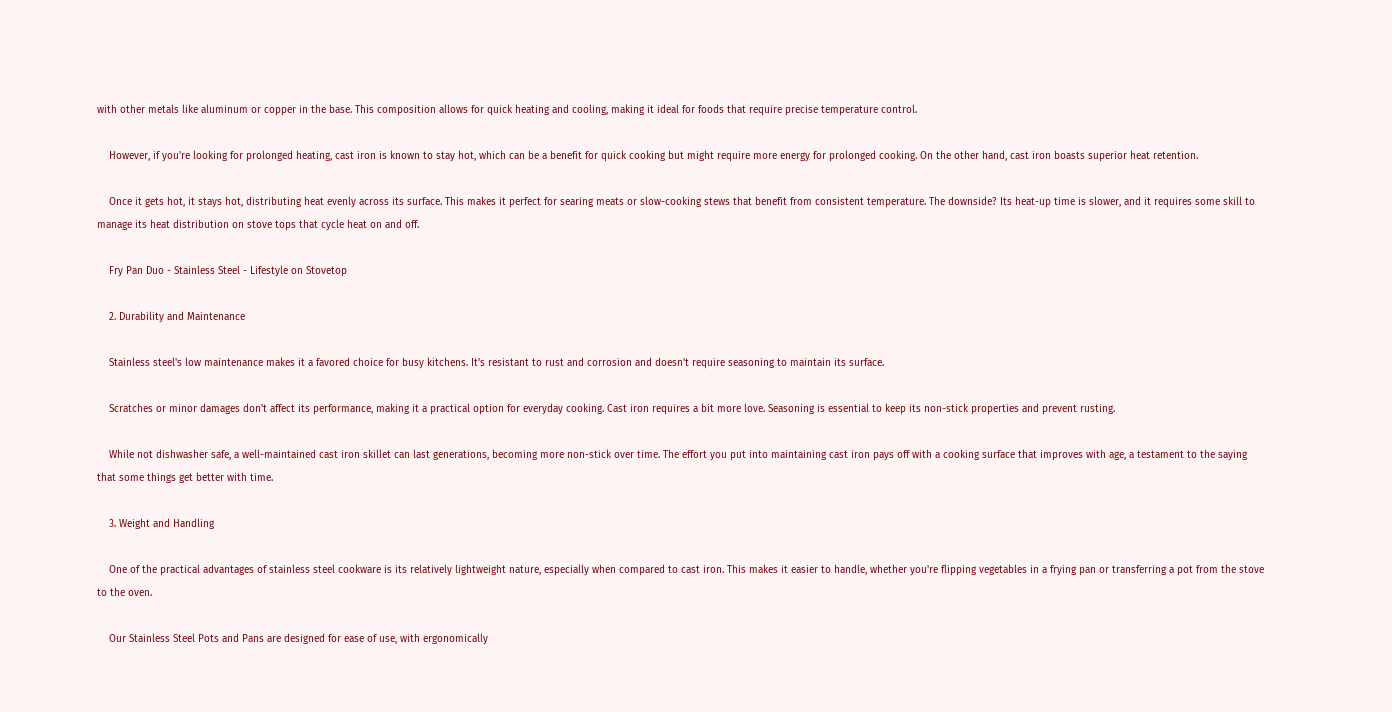with other metals like aluminum or copper in the base. This composition allows for quick heating and cooling, making it ideal for foods that require precise temperature control.

    However, if you're looking for prolonged heating, cast iron is known to stay hot, which can be a benefit for quick cooking but might require more energy for prolonged cooking. On the other hand, cast iron boasts superior heat retention.

    Once it gets hot, it stays hot, distributing heat evenly across its surface. This makes it perfect for searing meats or slow-cooking stews that benefit from consistent temperature. The downside? Its heat-up time is slower, and it requires some skill to manage its heat distribution on stove tops that cycle heat on and off.

    Fry Pan Duo - Stainless Steel - Lifestyle on Stovetop

    2. Durability and Maintenance

    Stainless steel's low maintenance makes it a favored choice for busy kitchens. It's resistant to rust and corrosion and doesn't require seasoning to maintain its surface.

    Scratches or minor damages don't affect its performance, making it a practical option for everyday cooking. Cast iron requires a bit more love. Seasoning is essential to keep its non-stick properties and prevent rusting.

    While not dishwasher safe, a well-maintained cast iron skillet can last generations, becoming more non-stick over time. The effort you put into maintaining cast iron pays off with a cooking surface that improves with age, a testament to the saying that some things get better with time.

    3. Weight and Handling

    One of the practical advantages of stainless steel cookware is its relatively lightweight nature, especially when compared to cast iron. This makes it easier to handle, whether you're flipping vegetables in a frying pan or transferring a pot from the stove to the oven.

    Our Stainless Steel Pots and Pans are designed for ease of use, with ergonomically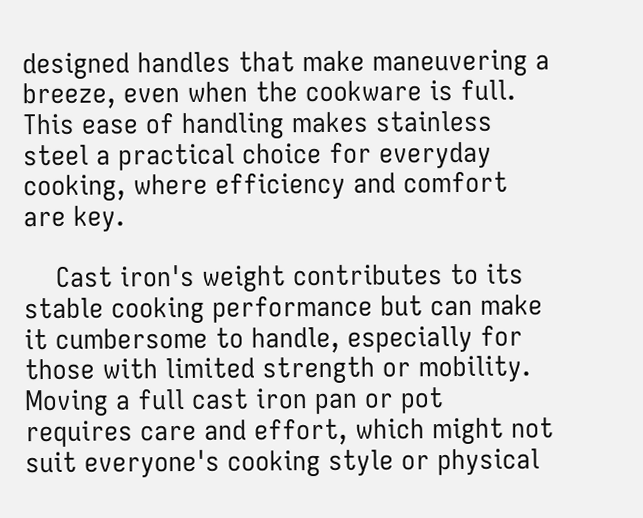designed handles that make maneuvering a breeze, even when the cookware is full. This ease of handling makes stainless steel a practical choice for everyday cooking, where efficiency and comfort are key.

    Cast iron's weight contributes to its stable cooking performance but can make it cumbersome to handle, especially for those with limited strength or mobility. Moving a full cast iron pan or pot requires care and effort, which might not suit everyone's cooking style or physical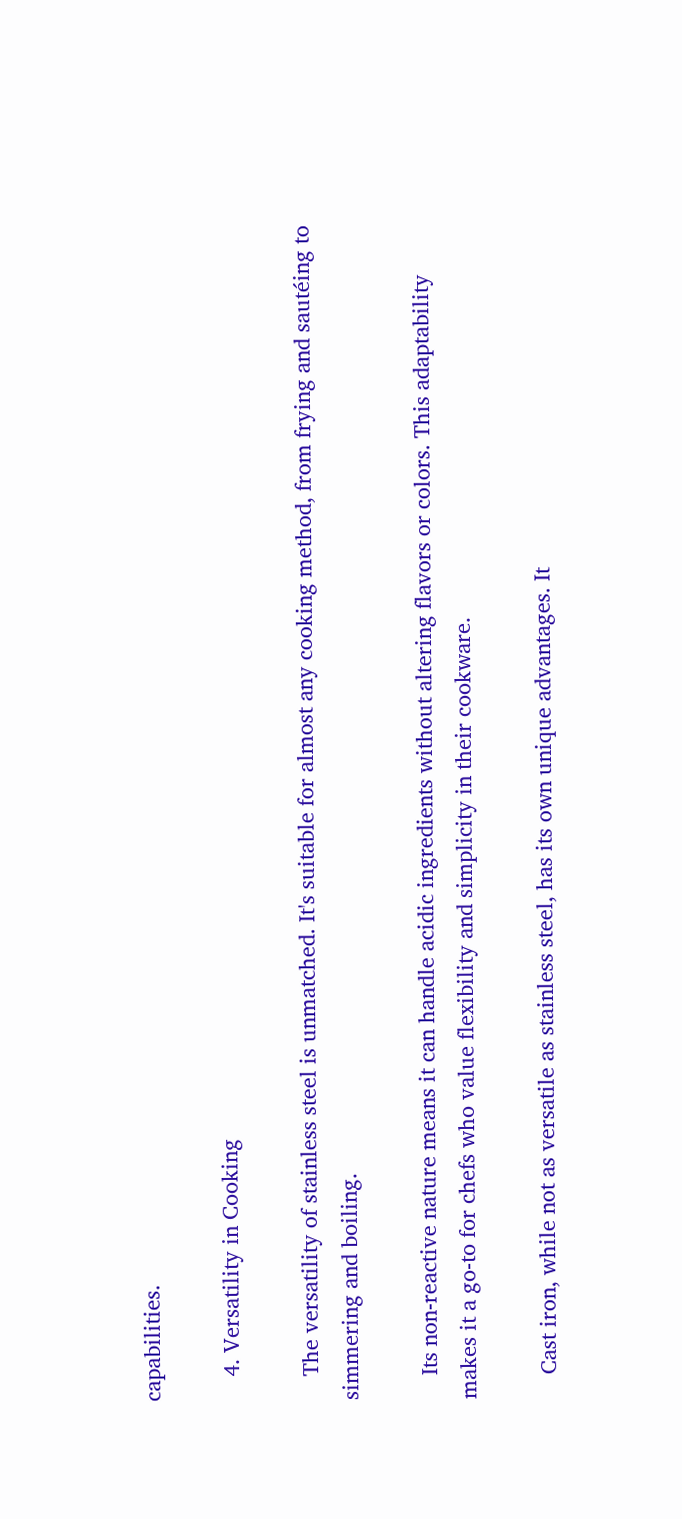capabilities.

    4. Versatility in Cooking

    The versatility of stainless steel is unmatched. It's suitable for almost any cooking method, from frying and sautéing to simmering and boiling.

    Its non-reactive nature means it can handle acidic ingredients without altering flavors or colors. This adaptability makes it a go-to for chefs who value flexibility and simplicity in their cookware.

    Cast iron, while not as versatile as stainless steel, has its own unique advantages. It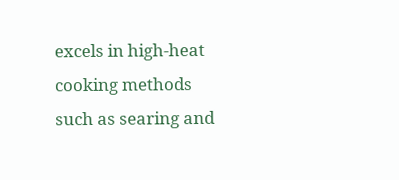excels in high-heat cooking methods such as searing and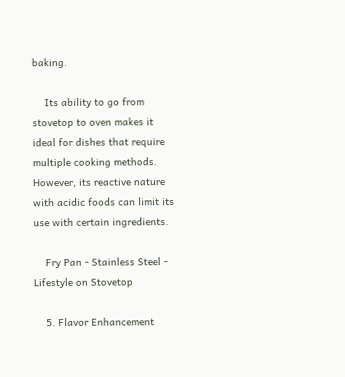baking.

    Its ability to go from stovetop to oven makes it ideal for dishes that require multiple cooking methods. However, its reactive nature with acidic foods can limit its use with certain ingredients.

    Fry Pan - Stainless Steel - Lifestyle on Stovetop

    5. Flavor Enhancement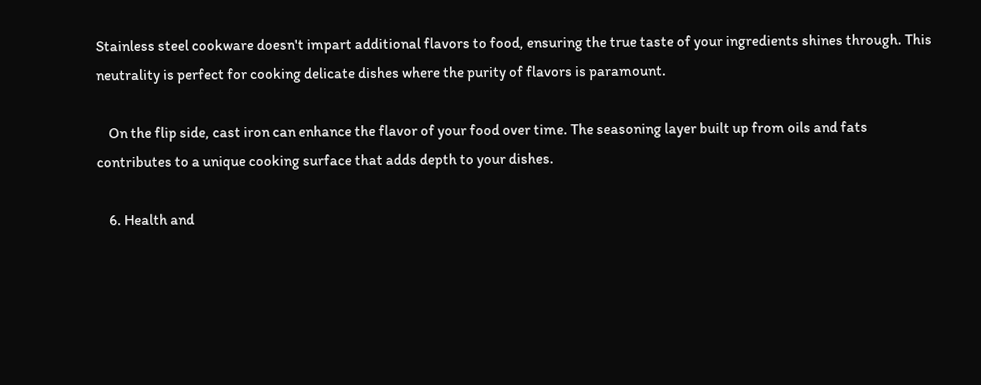Stainless steel cookware doesn't impart additional flavors to food, ensuring the true taste of your ingredients shines through. This neutrality is perfect for cooking delicate dishes where the purity of flavors is paramount.

    On the flip side, cast iron can enhance the flavor of your food over time. The seasoning layer built up from oils and fats contributes to a unique cooking surface that adds depth to your dishes.

    6. Health and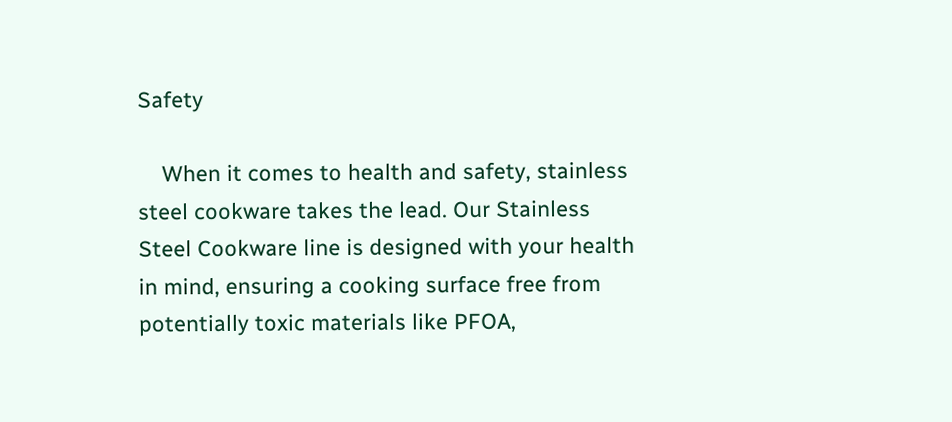Safety

    When it comes to health and safety, stainless steel cookware takes the lead. Our Stainless Steel Cookware line is designed with your health in mind, ensuring a cooking surface free from potentially toxic materials like PFOA,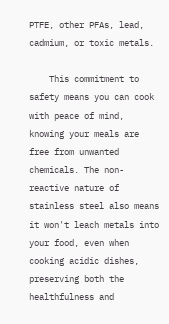PTFE, other PFAs, lead, cadmium, or toxic metals.

    This commitment to safety means you can cook with peace of mind, knowing your meals are free from unwanted chemicals. The non-reactive nature of stainless steel also means it won't leach metals into your food, even when cooking acidic dishes, preserving both the healthfulness and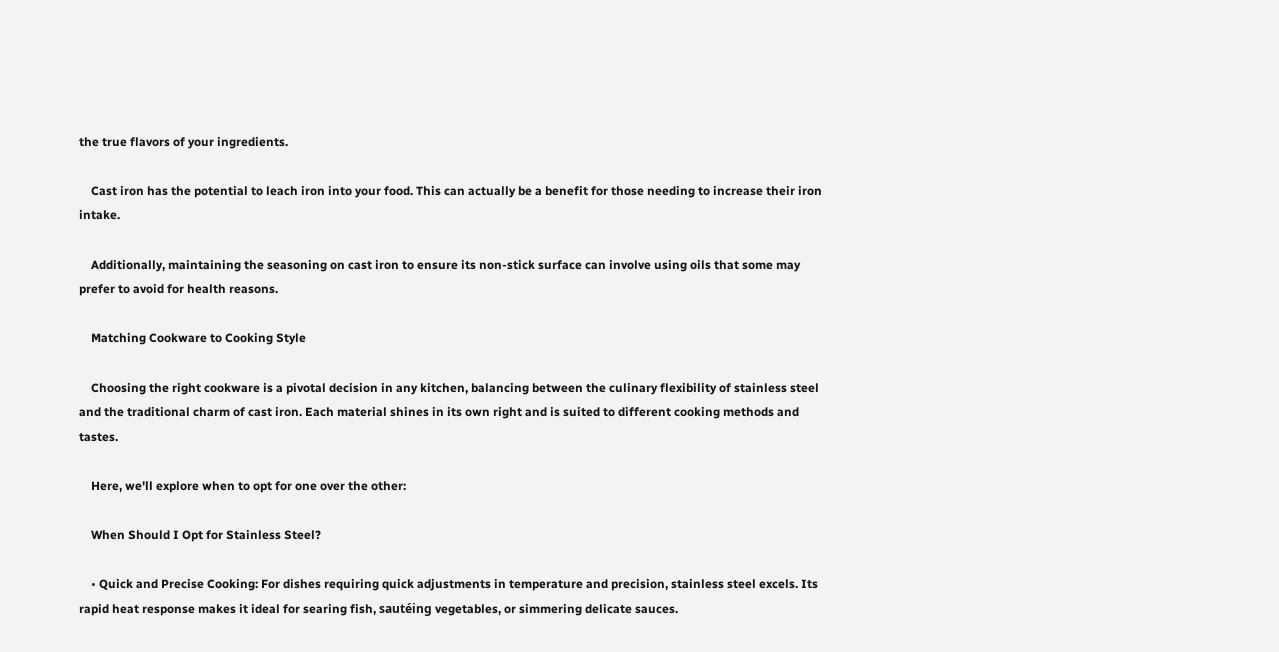the true flavors of your ingredients.

    Cast iron has the potential to leach iron into your food. This can actually be a benefit for those needing to increase their iron intake.

    Additionally, maintaining the seasoning on cast iron to ensure its non-stick surface can involve using oils that some may prefer to avoid for health reasons.

    Matching Cookware to Cooking Style

    Choosing the right cookware is a pivotal decision in any kitchen, balancing between the culinary flexibility of stainless steel and the traditional charm of cast iron. Each material shines in its own right and is suited to different cooking methods and tastes.

    Here, we'll explore when to opt for one over the other:

    When Should I Opt for Stainless Steel?

    • Quick and Precise Cooking: For dishes requiring quick adjustments in temperature and precision, stainless steel excels. Its rapid heat response makes it ideal for searing fish, sautéing vegetables, or simmering delicate sauces.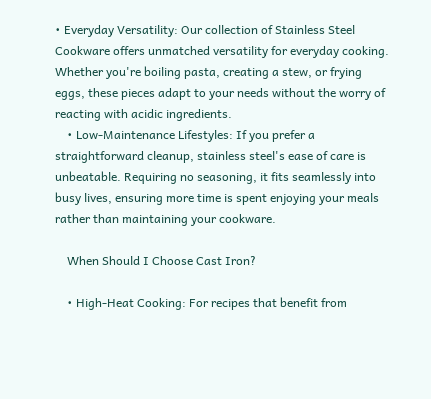• Everyday Versatility: Our collection of Stainless Steel Cookware offers unmatched versatility for everyday cooking. Whether you're boiling pasta, creating a stew, or frying eggs, these pieces adapt to your needs without the worry of reacting with acidic ingredients.
    • Low-Maintenance Lifestyles: If you prefer a straightforward cleanup, stainless steel's ease of care is unbeatable. Requiring no seasoning, it fits seamlessly into busy lives, ensuring more time is spent enjoying your meals rather than maintaining your cookware.

    When Should I Choose Cast Iron?

    • High-Heat Cooking: For recipes that benefit from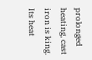prolonged heating, cast iron is king. Its heat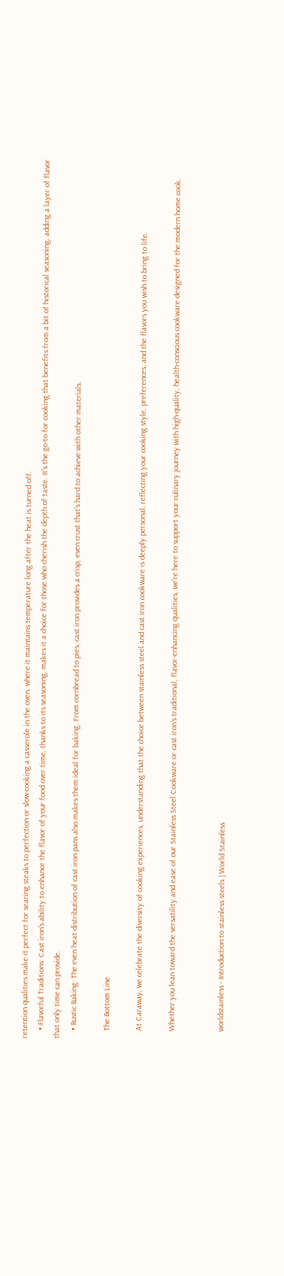retention qualities make it perfect for searing steaks to perfection or slow-cooking a casserole in the oven, where it maintains temperature long after the heat is turned off.
    • Flavorful Traditions: Cast iron's ability to enhance the flavor of your food over time, thanks to its seasoning, makes it a choice for those who cherish the depth of taste. It's the go-to for cooking that benefits from a bit of historical seasoning, adding a layer of flavor that only time can provide.
    • Rustic Baking: The even heat distribution of cast iron pans also makes them ideal for baking. From cornbread to pies, cast iron provides a crisp, even crust that's hard to achieve with other materials.

    The Bottom Line

    At Caraway, we celebrate the diversity of cooking experiences, understanding that the choice between stainless steel and cast iron cookware is deeply personal, reflecting your cooking style, preferences, and the flavors you wish to bring to life.

    Whether you lean toward the versatility and ease of our Stainless Steel Cookware or cast iron's traditional, flavor-enhancing qualities, we’re here to support your culinary journey with high-quality, health-conscious cookware designed for the modern home cook.


    worldstainless - Introduction to stainless steels | World Stainless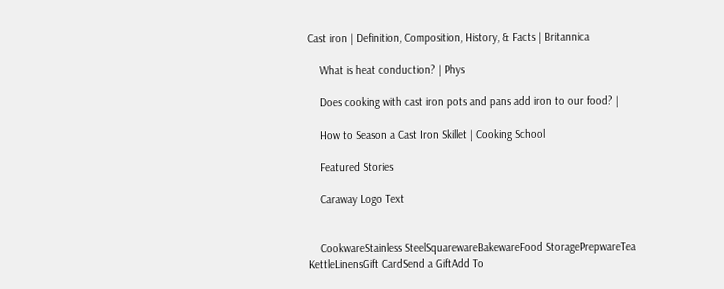Cast iron | Definition, Composition, History, & Facts | Britannica

    What is heat conduction? | Phys

    Does cooking with cast iron pots and pans add iron to our food? |

    How to Season a Cast Iron Skillet | Cooking School

    Featured Stories

    Caraway Logo Text


    CookwareStainless SteelSquarewareBakewareFood StoragePrepwareTea KettleLinensGift CardSend a GiftAdd To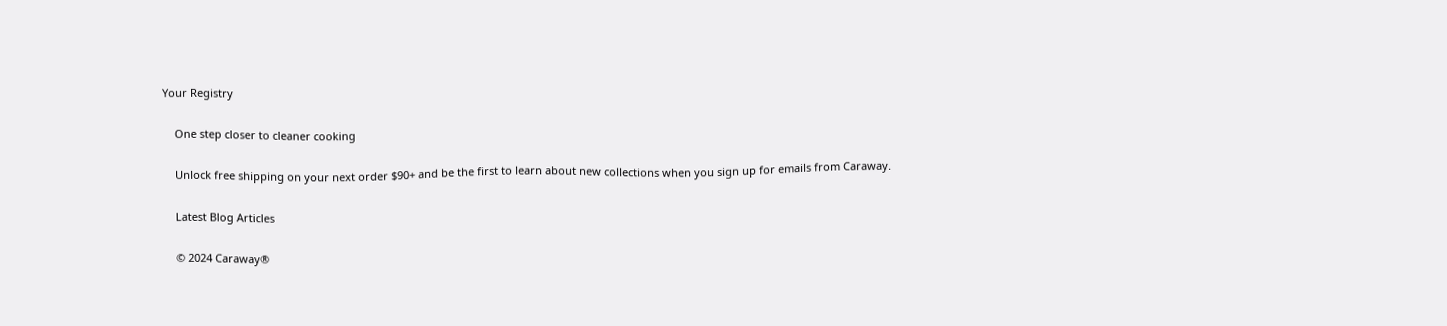Your Registry

    One step closer to cleaner cooking

    Unlock free shipping on your next order $90+ and be the first to learn about new collections when you sign up for emails from Caraway.

    Latest Blog Articles

    © 2024 Caraway®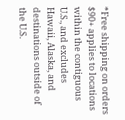*Free shipping on orders $90+ applies to locations within the contiguous U.S., and excludes Hawaii, Alaska, and destinations outside of the U.S.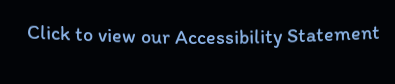Click to view our Accessibility Statement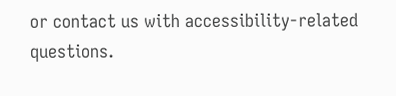or contact us with accessibility-related questions.